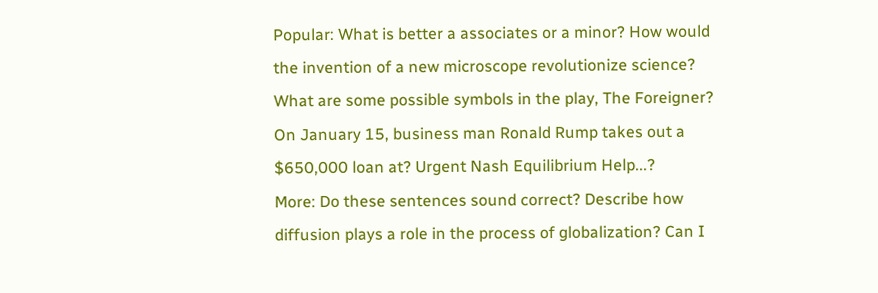Popular: What is better a associates or a minor? How would the invention of a new microscope revolutionize science? What are some possible symbols in the play, The Foreigner? On January 15, business man Ronald Rump takes out a $650,000 loan at? Urgent Nash Equilibrium Help...?
More: Do these sentences sound correct? Describe how diffusion plays a role in the process of globalization? Can I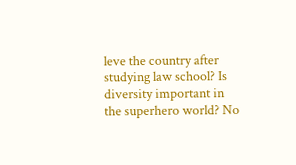leve the country after studying law school? Is diversity important in the superhero world? No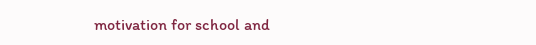motivation for school and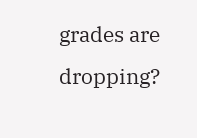grades are dropping?